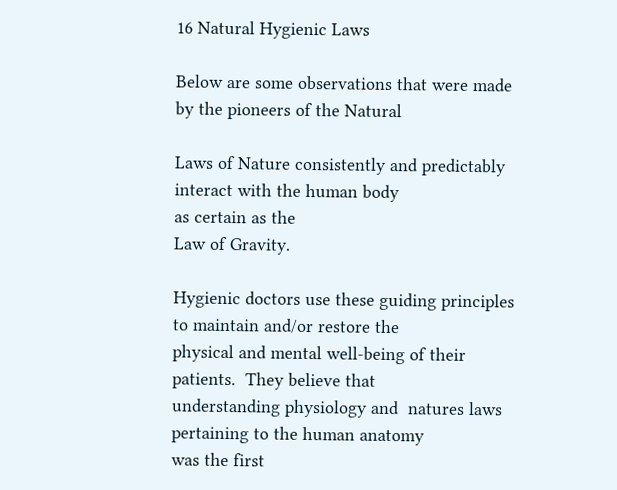16 Natural Hygienic Laws

Below are some observations that were made by the pioneers of the Natural

Laws of Nature consistently and predictably interact with the human body
as certain as the
Law of Gravity.

Hygienic doctors use these guiding principles to maintain and/or restore the
physical and mental well-being of their patients.  They believe that
understanding physiology and  natures laws pertaining to the human anatomy
was the first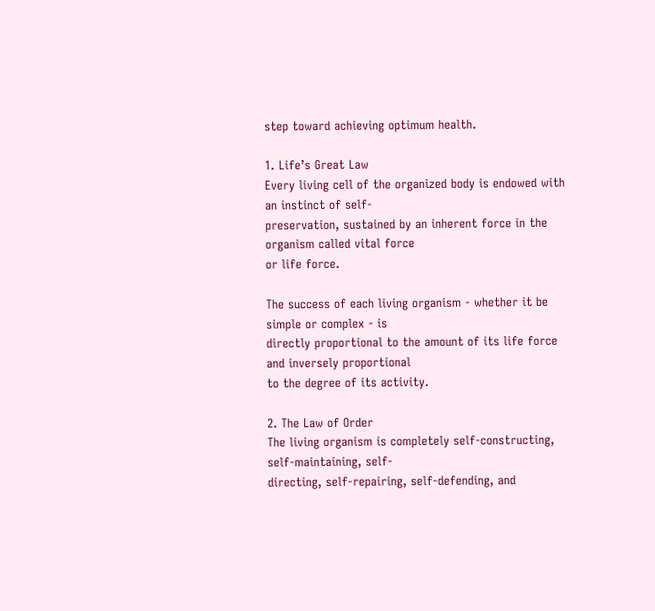step toward achieving optimum health.

1. Life’s Great Law
Every living cell of the organized body is endowed with an instinct of self-
preservation, sustained by an inherent force in the organism called vital force
or life force.

The success of each living organism - whether it be simple or complex - is
directly proportional to the amount of its life force and inversely proportional
to the degree of its activity.

2. The Law of Order
The living organism is completely self-constructing, self-maintaining, self-
directing, self-repairing, self-defending, and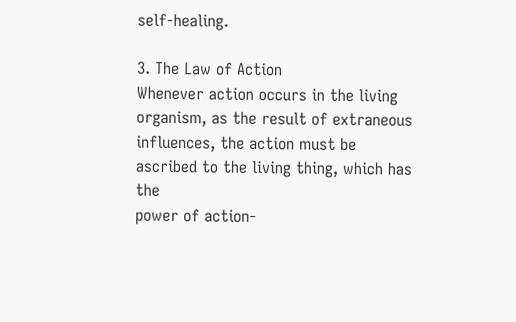self-healing.

3. The Law of Action
Whenever action occurs in the living organism, as the result of extraneous
influences, the action must be ascribed to the living thing, which has the
power of action-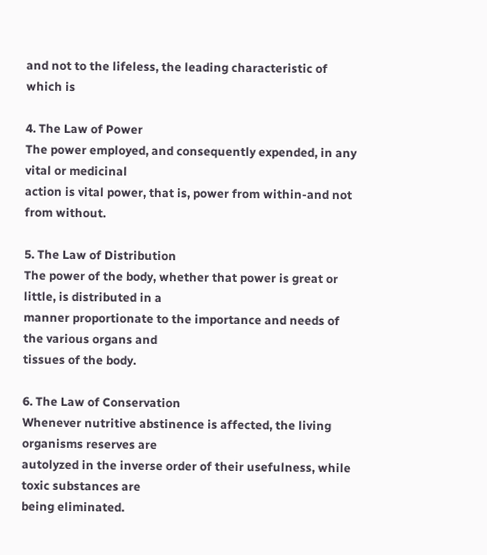and not to the lifeless, the leading characteristic of which is

4. The Law of Power
The power employed, and consequently expended, in any vital or medicinal
action is vital power, that is, power from within-and not from without.

5. The Law of Distribution
The power of the body, whether that power is great or little, is distributed in a
manner proportionate to the importance and needs of the various organs and
tissues of the body.

6. The Law of Conservation
Whenever nutritive abstinence is affected, the living organisms reserves are
autolyzed in the inverse order of their usefulness, while toxic substances are
being eliminated.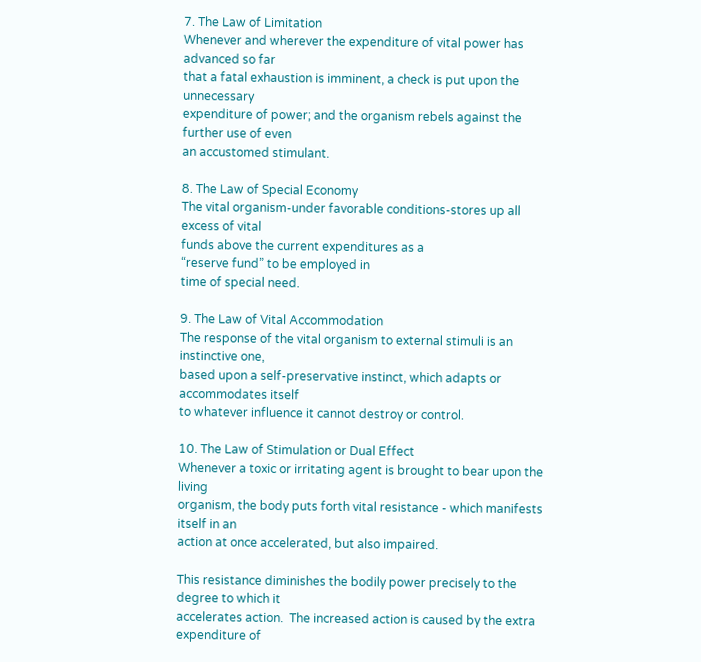7. The Law of Limitation
Whenever and wherever the expenditure of vital power has advanced so far
that a fatal exhaustion is imminent, a check is put upon the unnecessary
expenditure of power; and the organism rebels against the further use of even
an accustomed stimulant.

8. The Law of Special Economy
The vital organism-under favorable conditions-stores up all excess of vital
funds above the current expenditures as a
“reserve fund” to be employed in
time of special need.

9. The Law of Vital Accommodation
The response of the vital organism to external stimuli is an instinctive one,
based upon a self-preservative instinct, which adapts or accommodates itself
to whatever influence it cannot destroy or control.

10. The Law of Stimulation or Dual Effect
Whenever a toxic or irritating agent is brought to bear upon the living
organism, the body puts forth vital resistance - which manifests itself in an
action at once accelerated, but also impaired.

This resistance diminishes the bodily power precisely to the degree to which it
accelerates action.  The increased action is caused by the extra expenditure of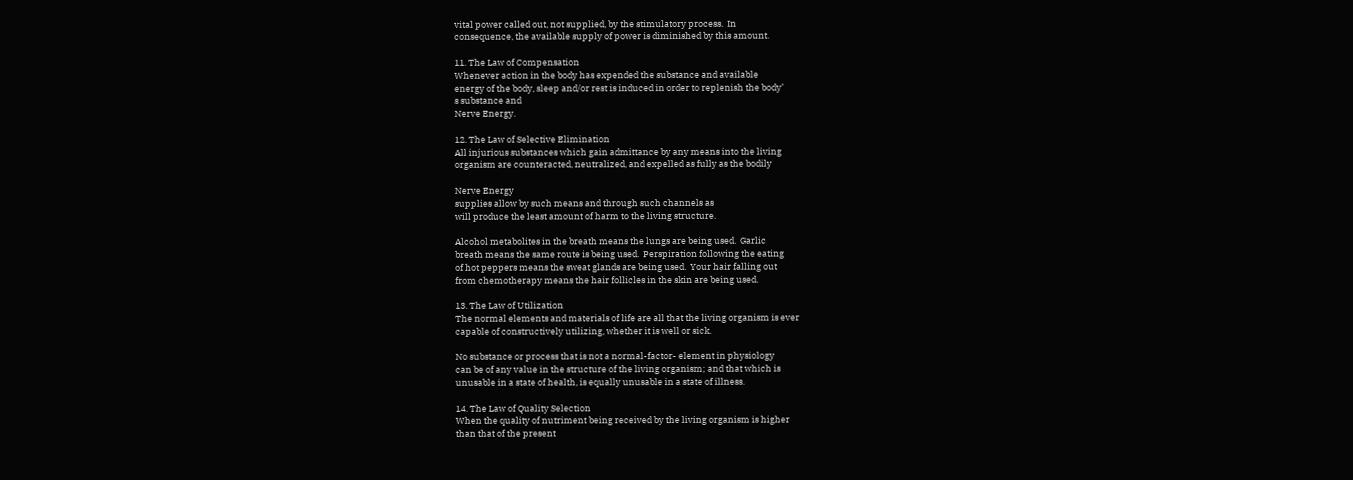vital power called out, not supplied, by the stimulatory process.  In
consequence, the available supply of power is diminished by this amount.

11. The Law of Compensation
Whenever action in the body has expended the substance and available
energy of the body, sleep and/or rest is induced in order to replenish the body’
s substance and
Nerve Energy.

12. The Law of Selective Elimination
All injurious substances which gain admittance by any means into the living
organism are counteracted, neutralized, and expelled as fully as the bodily

Nerve Energy
supplies allow by such means and through such channels as
will produce the least amount of harm to the living structure.

Alcohol metabolites in the breath means the lungs are being used.  Garlic
breath means the same route is being used.  Perspiration following the eating
of hot peppers means the sweat glands are being used.  Your hair falling out
from chemotherapy means the hair follicles in the skin are being used.

13. The Law of Utilization
The normal elements and materials of life are all that the living organism is ever
capable of constructively utilizing, whether it is well or sick.

No substance or process that is not a normal-factor- element in physiology
can be of any value in the structure of the living organism; and that which is
unusable in a state of health, is equally unusable in a state of illness.

14. The Law of Quality Selection
When the quality of nutriment being received by the living organism is higher
than that of the present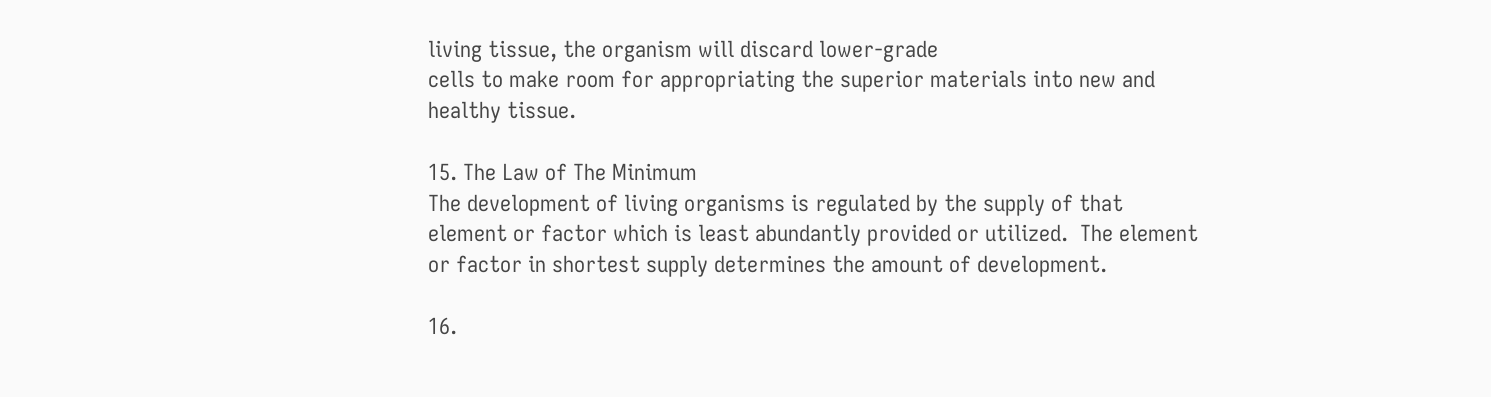living tissue, the organism will discard lower-grade
cells to make room for appropriating the superior materials into new and
healthy tissue.

15. The Law of The Minimum
The development of living organisms is regulated by the supply of that
element or factor which is least abundantly provided or utilized.  The element
or factor in shortest supply determines the amount of development.

16.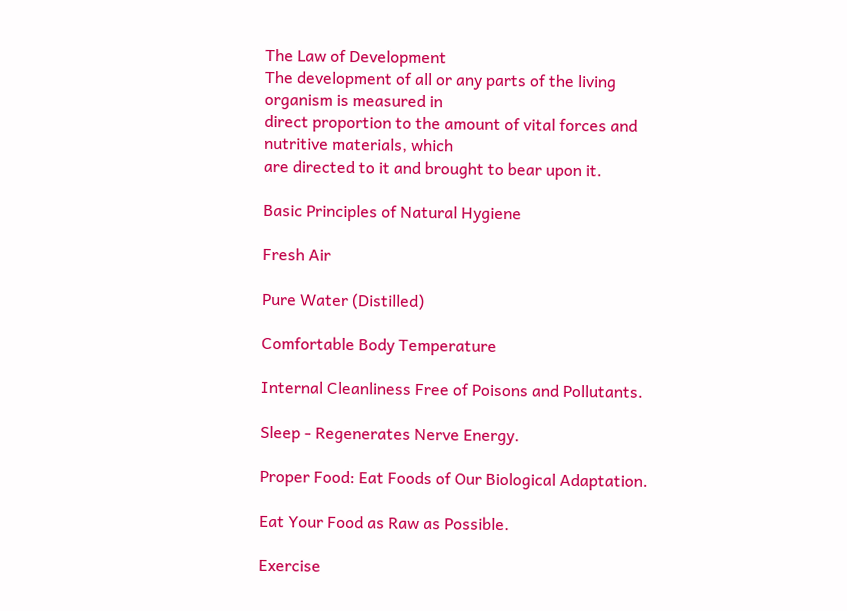The Law of Development
The development of all or any parts of the living organism is measured in
direct proportion to the amount of vital forces and nutritive materials, which
are directed to it and brought to bear upon it.

Basic Principles of Natural Hygiene

Fresh Air

Pure Water (Distilled)

Comfortable Body Temperature

Internal Cleanliness Free of Poisons and Pollutants.

Sleep - Regenerates Nerve Energy.

Proper Food: Eat Foods of Our Biological Adaptation.

Eat Your Food as Raw as Possible.

Exercise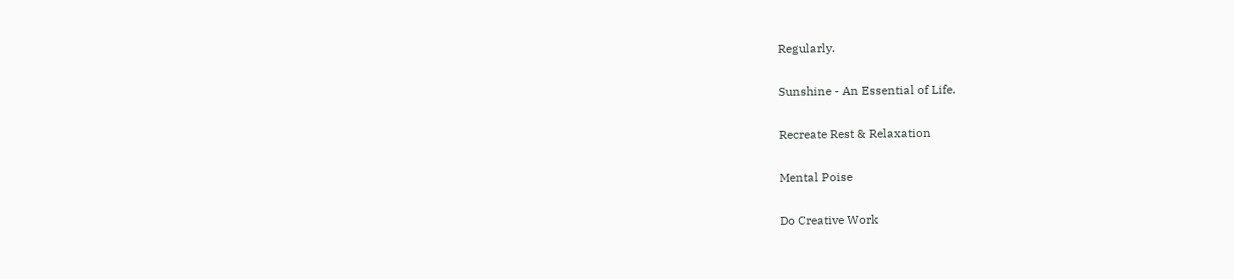Regularly.

Sunshine - An Essential of Life.

Recreate Rest & Relaxation

Mental Poise

Do Creative Work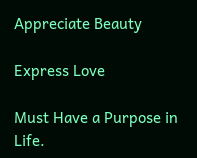Appreciate Beauty

Express Love

Must Have a Purpose in Life.